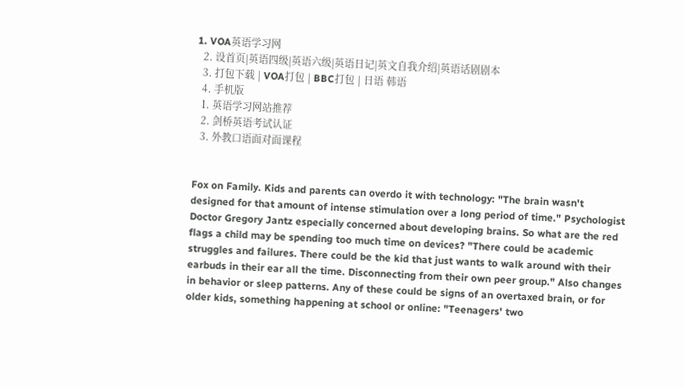1. VOA英语学习网
  2. 设首页|英语四级|英语六级|英语日记|英文自我介绍|英语话剧剧本
  3. 打包下载 | VOA打包 | BBC打包 | 日语 韩语
  4. 手机版
  1. 英语学习网站推荐
  2. 剑桥英语考试认证
  3. 外教口语面对面课程


Fox on Family. Kids and parents can overdo it with technology: "The brain wasn't designed for that amount of intense stimulation over a long period of time." Psychologist Doctor Gregory Jantz especially concerned about developing brains. So what are the red flags a child may be spending too much time on devices? "There could be academic struggles and failures. There could be the kid that just wants to walk around with their earbuds in their ear all the time. Disconnecting from their own peer group." Also changes in behavior or sleep patterns. Any of these could be signs of an overtaxed brain, or for older kids, something happening at school or online: "Teenagers' two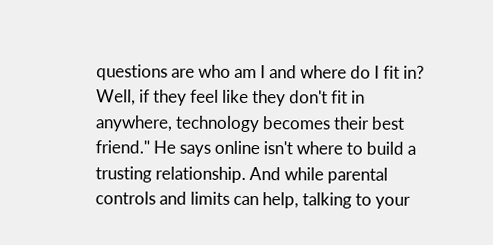questions are who am I and where do I fit in? Well, if they feel like they don't fit in anywhere, technology becomes their best friend." He says online isn't where to build a trusting relationship. And while parental controls and limits can help, talking to your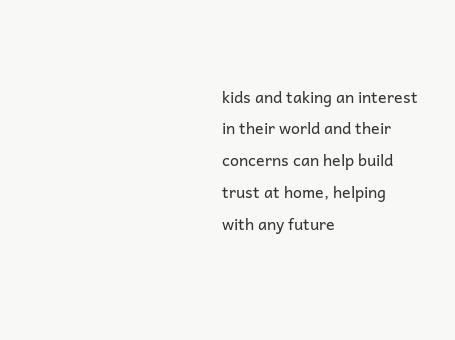kids and taking an interest in their world and their concerns can help build trust at home, helping with any future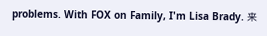problems. With FOX on Family, I'm Lisa Brady. 来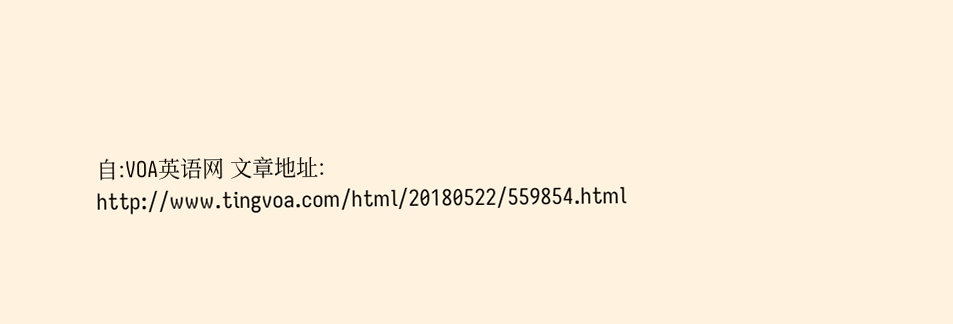自:VOA英语网 文章地址: http://www.tingvoa.com/html/20180522/559854.html